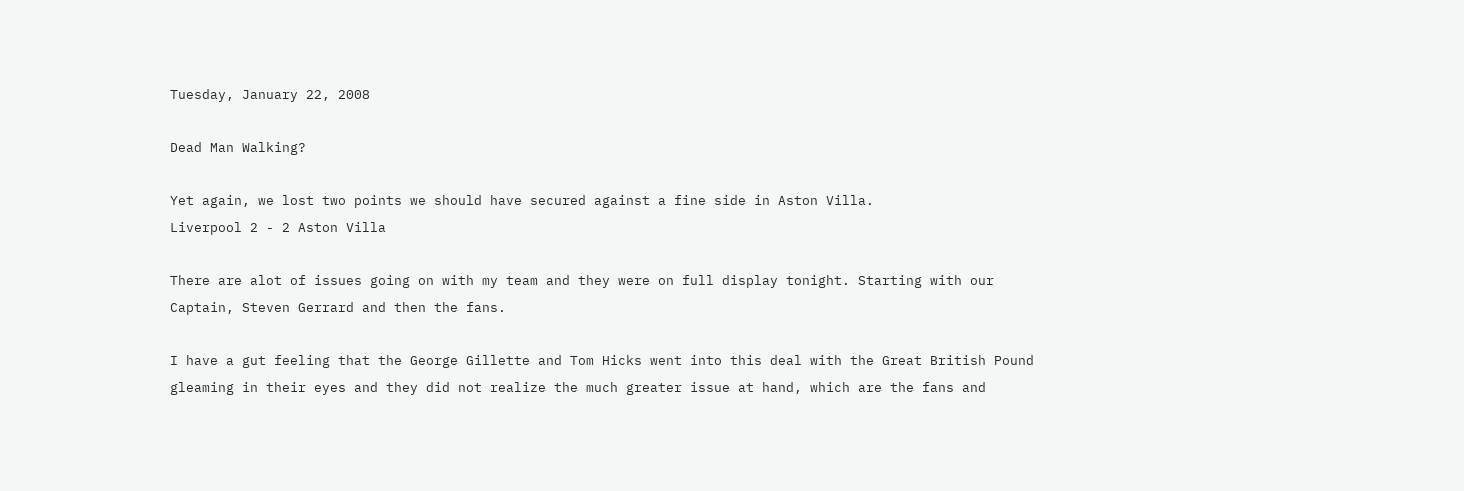Tuesday, January 22, 2008

Dead Man Walking?

Yet again, we lost two points we should have secured against a fine side in Aston Villa.
Liverpool 2 - 2 Aston Villa

There are alot of issues going on with my team and they were on full display tonight. Starting with our Captain, Steven Gerrard and then the fans.

I have a gut feeling that the George Gillette and Tom Hicks went into this deal with the Great British Pound gleaming in their eyes and they did not realize the much greater issue at hand, which are the fans and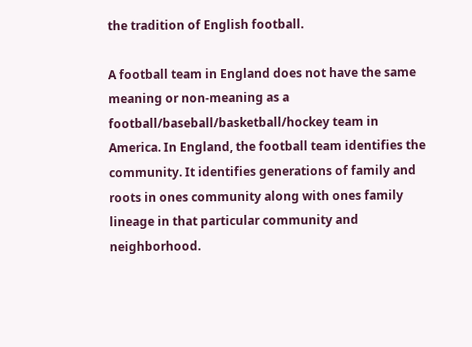the tradition of English football.

A football team in England does not have the same meaning or non-meaning as a football/baseball/basketball/hockey team in America. In England, the football team identifies the community. It identifies generations of family and roots in ones community along with ones family lineage in that particular community and neighborhood.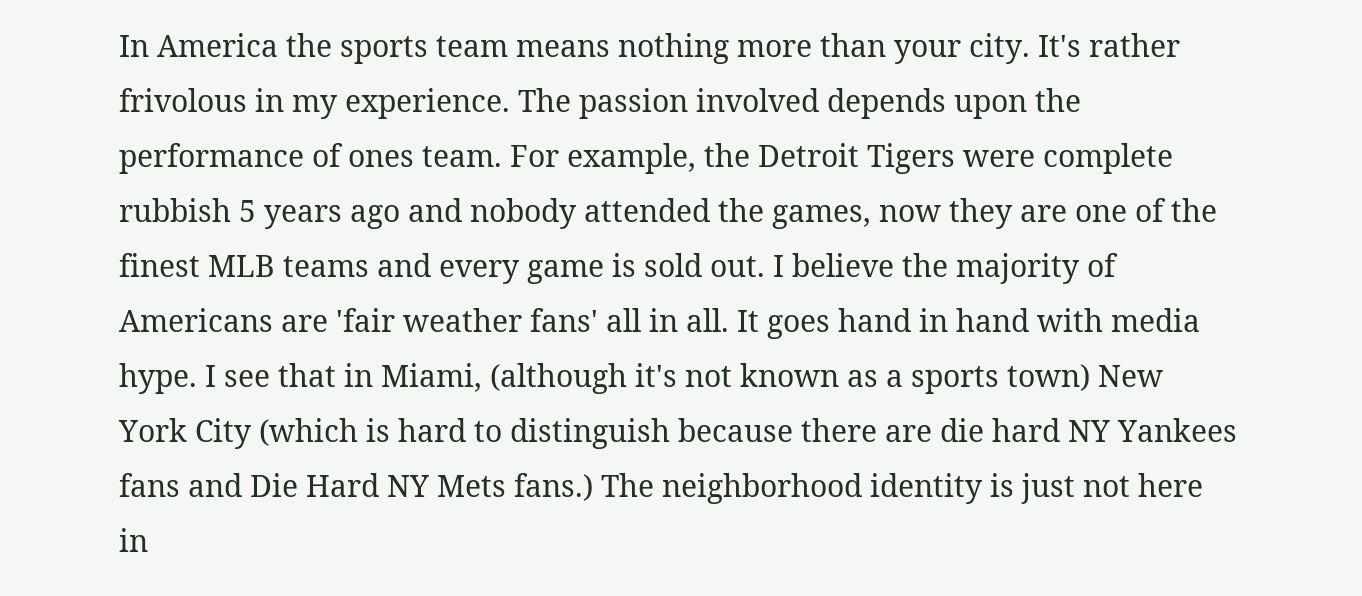In America the sports team means nothing more than your city. It's rather frivolous in my experience. The passion involved depends upon the performance of ones team. For example, the Detroit Tigers were complete rubbish 5 years ago and nobody attended the games, now they are one of the finest MLB teams and every game is sold out. I believe the majority of Americans are 'fair weather fans' all in all. It goes hand in hand with media hype. I see that in Miami, (although it's not known as a sports town) New York City (which is hard to distinguish because there are die hard NY Yankees fans and Die Hard NY Mets fans.) The neighborhood identity is just not here in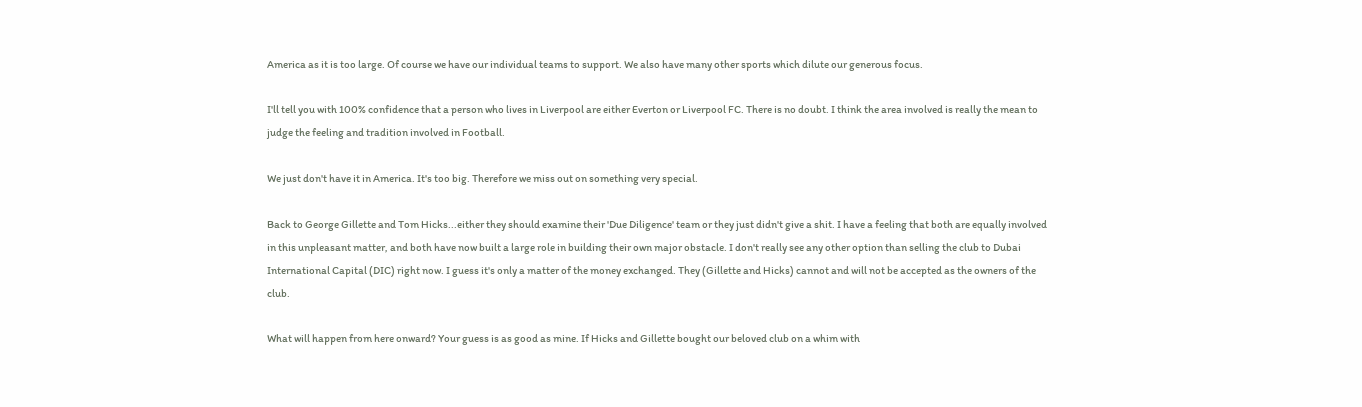America as it is too large. Of course we have our individual teams to support. We also have many other sports which dilute our generous focus.

I'll tell you with 100% confidence that a person who lives in Liverpool are either Everton or Liverpool FC. There is no doubt. I think the area involved is really the mean to judge the feeling and tradition involved in Football.

We just don't have it in America. It's too big. Therefore we miss out on something very special.

Back to George Gillette and Tom Hicks...either they should examine their 'Due Diligence' team or they just didn't give a shit. I have a feeling that both are equally involved in this unpleasant matter, and both have now built a large role in building their own major obstacle. I don't really see any other option than selling the club to Dubai International Capital (DIC) right now. I guess it's only a matter of the money exchanged. They (Gillette and Hicks) cannot and will not be accepted as the owners of the club.

What will happen from here onward? Your guess is as good as mine. If Hicks and Gillette bought our beloved club on a whim with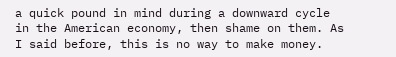a quick pound in mind during a downward cycle in the American economy, then shame on them. As I said before, this is no way to make money.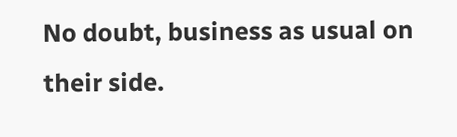No doubt, business as usual on their side.